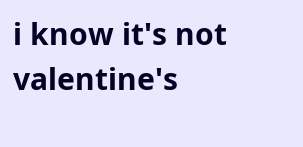i know it's not valentine's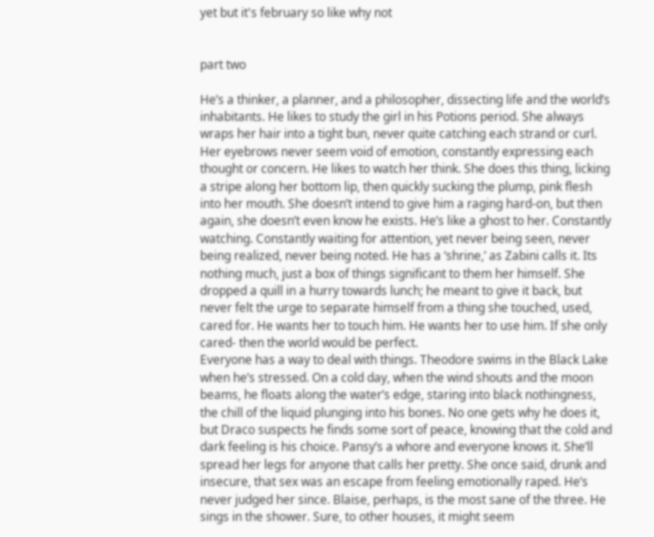yet but it's february so like why not


part two

He’s a thinker, a planner, and a philosopher, dissecting life and the world’s inhabitants. He likes to study the girl in his Potions period. She always wraps her hair into a tight bun, never quite catching each strand or curl. Her eyebrows never seem void of emotion, constantly expressing each thought or concern. He likes to watch her think. She does this thing, licking a stripe along her bottom lip, then quickly sucking the plump, pink flesh into her mouth. She doesn’t intend to give him a raging hard-on, but then again, she doesn’t even know he exists. He’s like a ghost to her. Constantly watching. Constantly waiting for attention, yet never being seen, never being realized, never being noted. He has a ‘shrine,’ as Zabini calls it. Its nothing much, just a box of things significant to them her himself. She dropped a quill in a hurry towards lunch; he meant to give it back, but never felt the urge to separate himself from a thing she touched, used, cared for. He wants her to touch him. He wants her to use him. If she only cared- then the world would be perfect.
Everyone has a way to deal with things. Theodore swims in the Black Lake when he’s stressed. On a cold day, when the wind shouts and the moon beams, he floats along the water’s edge, staring into black nothingness, the chill of the liquid plunging into his bones. No one gets why he does it, but Draco suspects he finds some sort of peace, knowing that the cold and dark feeling is his choice. Pansy’s a whore and everyone knows it. She’ll spread her legs for anyone that calls her pretty. She once said, drunk and insecure, that sex was an escape from feeling emotionally raped. He’s never judged her since. Blaise, perhaps, is the most sane of the three. He sings in the shower. Sure, to other houses, it might seem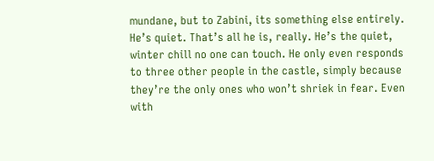mundane, but to Zabini, its something else entirely. He’s quiet. That’s all he is, really. He’s the quiet, winter chill no one can touch. He only even responds to three other people in the castle, simply because they’re the only ones who won’t shriek in fear. Even with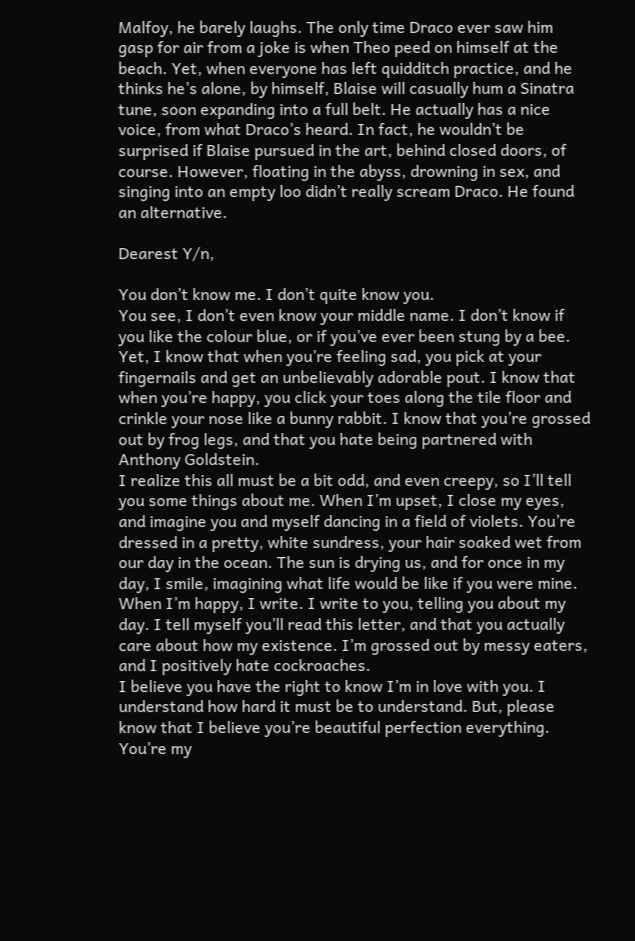Malfoy, he barely laughs. The only time Draco ever saw him gasp for air from a joke is when Theo peed on himself at the beach. Yet, when everyone has left quidditch practice, and he thinks he’s alone, by himself, Blaise will casually hum a Sinatra tune, soon expanding into a full belt. He actually has a nice voice, from what Draco’s heard. In fact, he wouldn’t be surprised if Blaise pursued in the art, behind closed doors, of course. However, floating in the abyss, drowning in sex, and singing into an empty loo didn’t really scream Draco. He found an alternative.

Dearest Y/n,

You don’t know me. I don’t quite know you.
You see, I don’t even know your middle name. I don’t know if you like the colour blue, or if you’ve ever been stung by a bee. Yet, I know that when you’re feeling sad, you pick at your fingernails and get an unbelievably adorable pout. I know that when you’re happy, you click your toes along the tile floor and crinkle your nose like a bunny rabbit. I know that you’re grossed out by frog legs, and that you hate being partnered with Anthony Goldstein.
I realize this all must be a bit odd, and even creepy, so I’ll tell you some things about me. When I’m upset, I close my eyes, and imagine you and myself dancing in a field of violets. You’re dressed in a pretty, white sundress, your hair soaked wet from our day in the ocean. The sun is drying us, and for once in my day, I smile, imagining what life would be like if you were mine. When I’m happy, I write. I write to you, telling you about my day. I tell myself you’ll read this letter, and that you actually care about how my existence. I’m grossed out by messy eaters, and I positively hate cockroaches.
I believe you have the right to know I’m in love with you. I understand how hard it must be to understand. But, please know that I believe you’re beautiful perfection everything. You’re my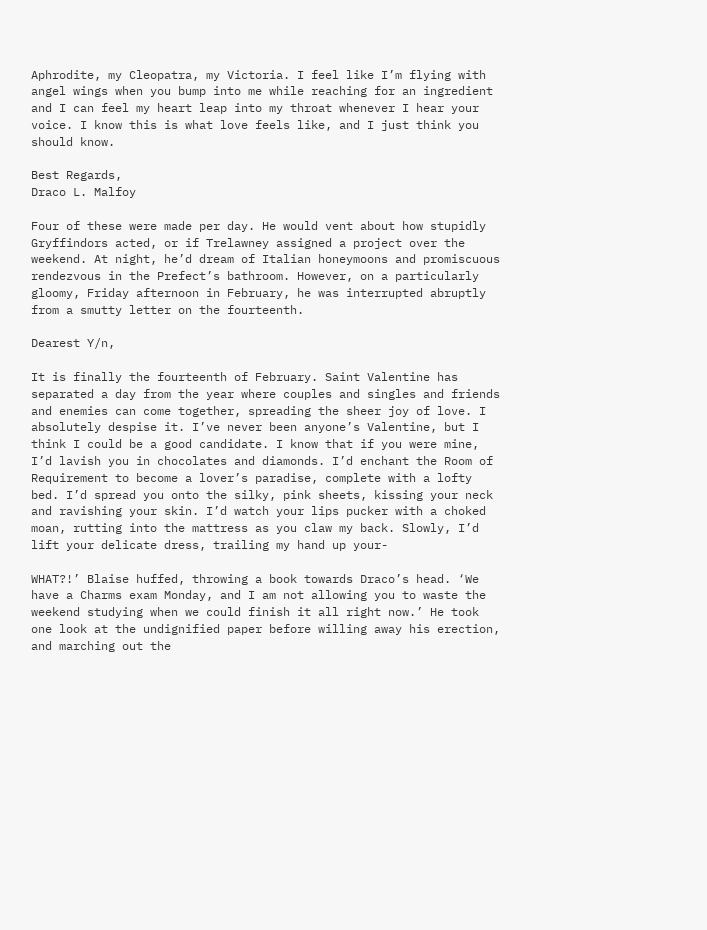Aphrodite, my Cleopatra, my Victoria. I feel like I’m flying with angel wings when you bump into me while reaching for an ingredient and I can feel my heart leap into my throat whenever I hear your voice. I know this is what love feels like, and I just think you should know.

Best Regards,
Draco L. Malfoy

Four of these were made per day. He would vent about how stupidly Gryffindors acted, or if Trelawney assigned a project over the weekend. At night, he’d dream of Italian honeymoons and promiscuous rendezvous in the Prefect’s bathroom. However, on a particularly gloomy, Friday afternoon in February, he was interrupted abruptly from a smutty letter on the fourteenth.

Dearest Y/n,

It is finally the fourteenth of February. Saint Valentine has separated a day from the year where couples and singles and friends and enemies can come together, spreading the sheer joy of love. I absolutely despise it. I’ve never been anyone’s Valentine, but I think I could be a good candidate. I know that if you were mine, I’d lavish you in chocolates and diamonds. I’d enchant the Room of Requirement to become a lover’s paradise, complete with a lofty bed. I’d spread you onto the silky, pink sheets, kissing your neck and ravishing your skin. I’d watch your lips pucker with a choked moan, rutting into the mattress as you claw my back. Slowly, I’d lift your delicate dress, trailing my hand up your-

WHAT?!’ Blaise huffed, throwing a book towards Draco’s head. ‘We have a Charms exam Monday, and I am not allowing you to waste the weekend studying when we could finish it all right now.’ He took one look at the undignified paper before willing away his erection, and marching out the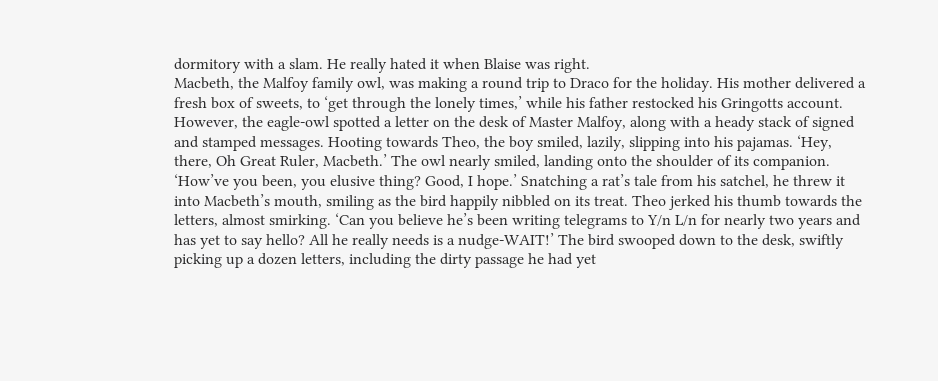dormitory with a slam. He really hated it when Blaise was right.
Macbeth, the Malfoy family owl, was making a round trip to Draco for the holiday. His mother delivered a fresh box of sweets, to ‘get through the lonely times,’ while his father restocked his Gringotts account. However, the eagle-owl spotted a letter on the desk of Master Malfoy, along with a heady stack of signed and stamped messages. Hooting towards Theo, the boy smiled, lazily, slipping into his pajamas. ‘Hey, there, Oh Great Ruler, Macbeth.’ The owl nearly smiled, landing onto the shoulder of its companion. ‘How’ve you been, you elusive thing? Good, I hope.’ Snatching a rat’s tale from his satchel, he threw it into Macbeth’s mouth, smiling as the bird happily nibbled on its treat. Theo jerked his thumb towards the letters, almost smirking. ‘Can you believe he’s been writing telegrams to Y/n L/n for nearly two years and has yet to say hello? All he really needs is a nudge-WAIT!’ The bird swooped down to the desk, swiftly picking up a dozen letters, including the dirty passage he had yet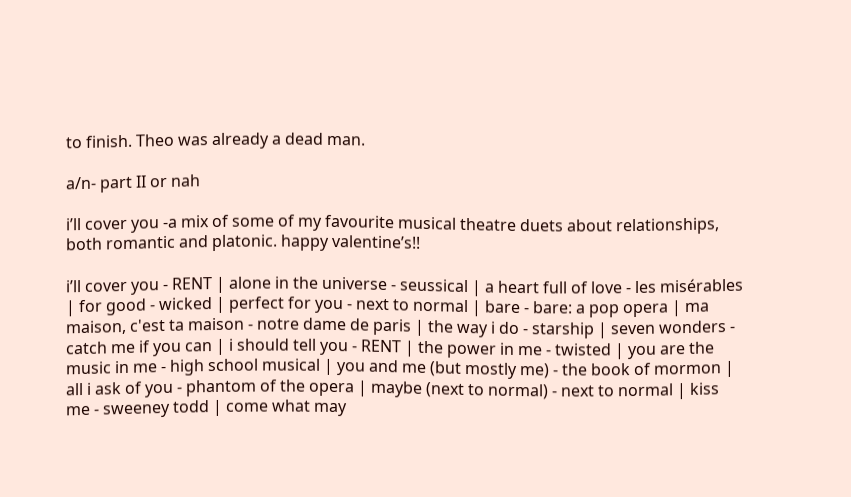to finish. Theo was already a dead man.

a/n- part II or nah

i’ll cover you -a mix of some of my favourite musical theatre duets about relationships, both romantic and platonic. happy valentine’s!!

i’ll cover you - RENT | alone in the universe - seussical | a heart full of love - les misérables | for good - wicked | perfect for you - next to normal | bare - bare: a pop opera | ma maison, c'est ta maison - notre dame de paris | the way i do - starship | seven wonders - catch me if you can | i should tell you - RENT | the power in me - twisted | you are the music in me - high school musical | you and me (but mostly me) - the book of mormon | all i ask of you - phantom of the opera | maybe (next to normal) - next to normal | kiss me - sweeney todd | come what may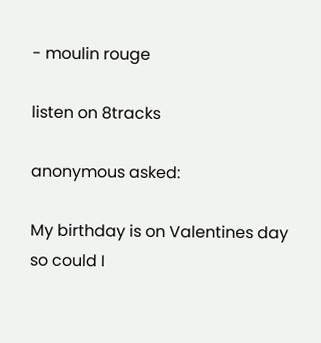- moulin rouge

listen on 8tracks

anonymous asked:

My birthday is on Valentines day so could I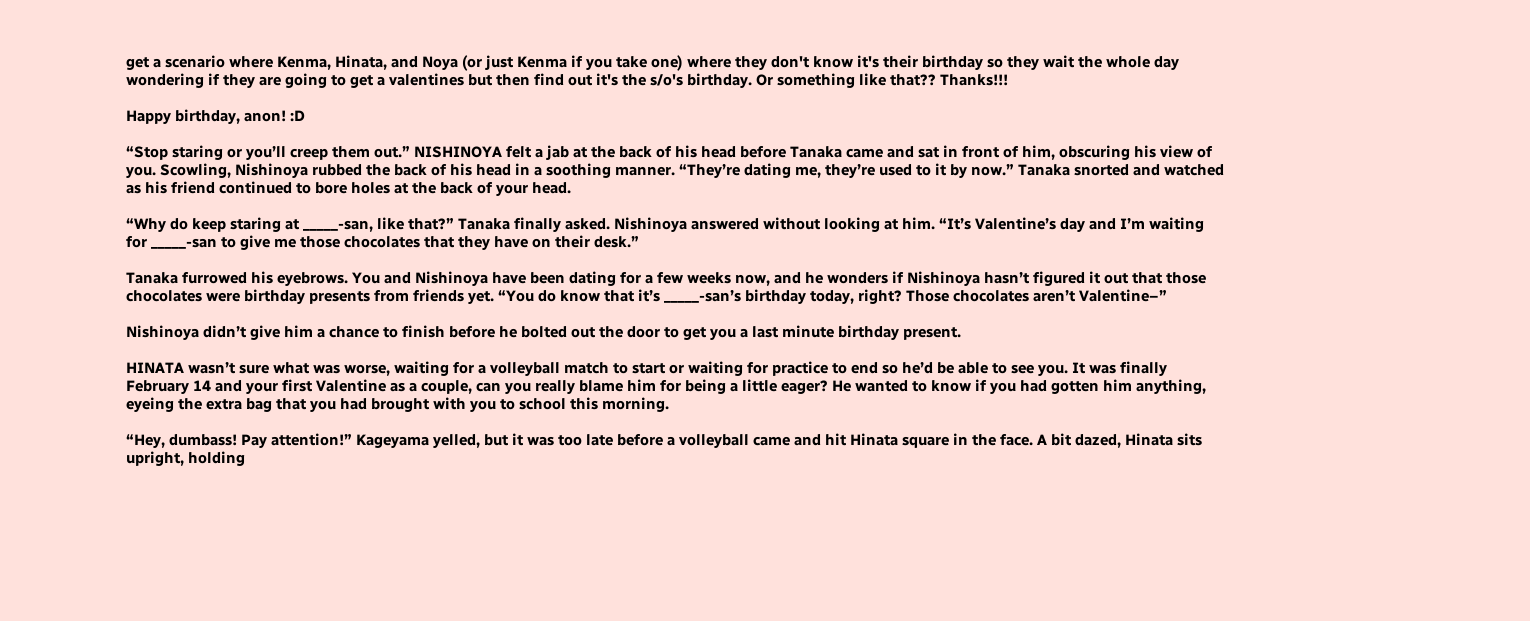get a scenario where Kenma, Hinata, and Noya (or just Kenma if you take one) where they don't know it's their birthday so they wait the whole day wondering if they are going to get a valentines but then find out it's the s/o's birthday. Or something like that?? Thanks!!!

Happy birthday, anon! :D

“Stop staring or you’ll creep them out.” NISHINOYA felt a jab at the back of his head before Tanaka came and sat in front of him, obscuring his view of you. Scowling, Nishinoya rubbed the back of his head in a soothing manner. “They’re dating me, they’re used to it by now.” Tanaka snorted and watched as his friend continued to bore holes at the back of your head.

“Why do keep staring at _____-san, like that?” Tanaka finally asked. Nishinoya answered without looking at him. “It’s Valentine’s day and I’m waiting for _____-san to give me those chocolates that they have on their desk.”

Tanaka furrowed his eyebrows. You and Nishinoya have been dating for a few weeks now, and he wonders if Nishinoya hasn’t figured it out that those chocolates were birthday presents from friends yet. “You do know that it’s _____-san’s birthday today, right? Those chocolates aren’t Valentine–”

Nishinoya didn’t give him a chance to finish before he bolted out the door to get you a last minute birthday present.

HINATA wasn’t sure what was worse, waiting for a volleyball match to start or waiting for practice to end so he’d be able to see you. It was finally February 14 and your first Valentine as a couple, can you really blame him for being a little eager? He wanted to know if you had gotten him anything, eyeing the extra bag that you had brought with you to school this morning.

“Hey, dumbass! Pay attention!” Kageyama yelled, but it was too late before a volleyball came and hit Hinata square in the face. A bit dazed, Hinata sits upright, holding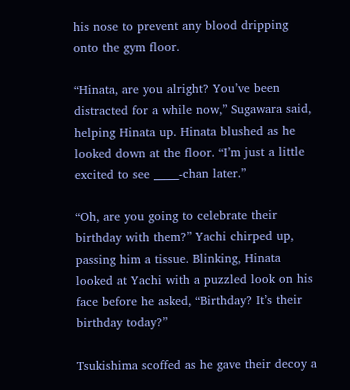his nose to prevent any blood dripping onto the gym floor.

“Hinata, are you alright? You’ve been distracted for a while now,” Sugawara said, helping Hinata up. Hinata blushed as he looked down at the floor. “I’m just a little excited to see _____-chan later.”

“Oh, are you going to celebrate their birthday with them?” Yachi chirped up, passing him a tissue. Blinking, Hinata looked at Yachi with a puzzled look on his face before he asked, “Birthday? It’s their birthday today?”

Tsukishima scoffed as he gave their decoy a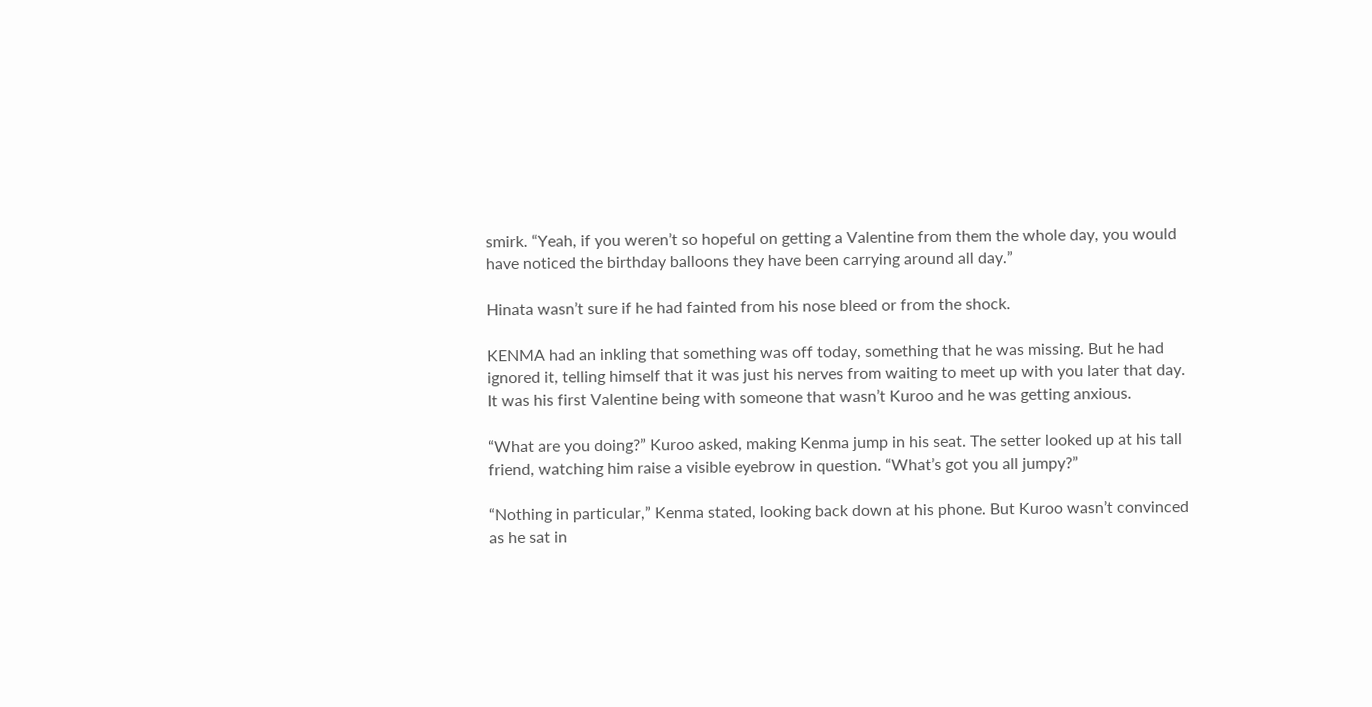smirk. “Yeah, if you weren’t so hopeful on getting a Valentine from them the whole day, you would have noticed the birthday balloons they have been carrying around all day.”

Hinata wasn’t sure if he had fainted from his nose bleed or from the shock.

KENMA had an inkling that something was off today, something that he was missing. But he had ignored it, telling himself that it was just his nerves from waiting to meet up with you later that day. It was his first Valentine being with someone that wasn’t Kuroo and he was getting anxious.

“What are you doing?” Kuroo asked, making Kenma jump in his seat. The setter looked up at his tall friend, watching him raise a visible eyebrow in question. “What’s got you all jumpy?”

“Nothing in particular,” Kenma stated, looking back down at his phone. But Kuroo wasn’t convinced as he sat in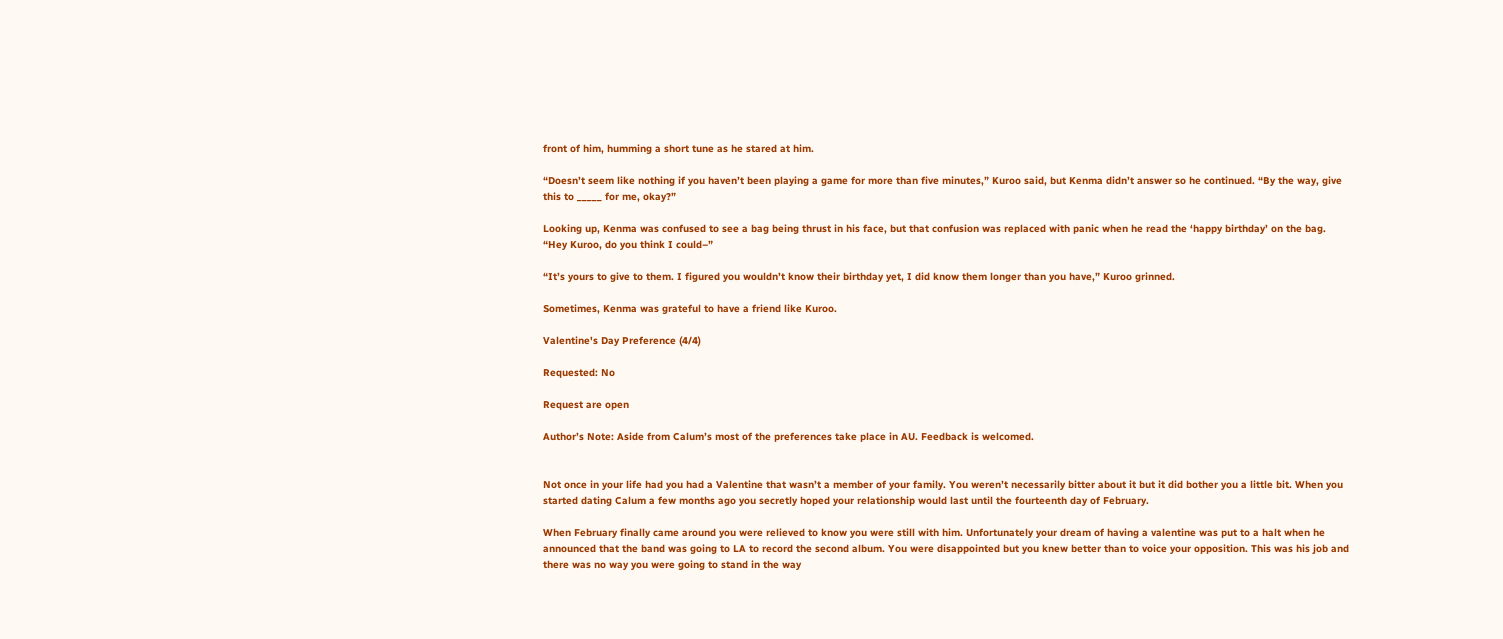front of him, humming a short tune as he stared at him.

“Doesn’t seem like nothing if you haven’t been playing a game for more than five minutes,” Kuroo said, but Kenma didn’t answer so he continued. “By the way, give this to _____ for me, okay?”

Looking up, Kenma was confused to see a bag being thrust in his face, but that confusion was replaced with panic when he read the ‘happy birthday’ on the bag. “Hey Kuroo, do you think I could–”

“It’s yours to give to them. I figured you wouldn’t know their birthday yet, I did know them longer than you have,” Kuroo grinned.

Sometimes, Kenma was grateful to have a friend like Kuroo.

Valentine's Day Preference (4/4)

Requested: No

Request are open

Author’s Note: Aside from Calum’s most of the preferences take place in AU. Feedback is welcomed.


Not once in your life had you had a Valentine that wasn’t a member of your family. You weren’t necessarily bitter about it but it did bother you a little bit. When you started dating Calum a few months ago you secretly hoped your relationship would last until the fourteenth day of February.

When February finally came around you were relieved to know you were still with him. Unfortunately your dream of having a valentine was put to a halt when he announced that the band was going to LA to record the second album. You were disappointed but you knew better than to voice your opposition. This was his job and there was no way you were going to stand in the way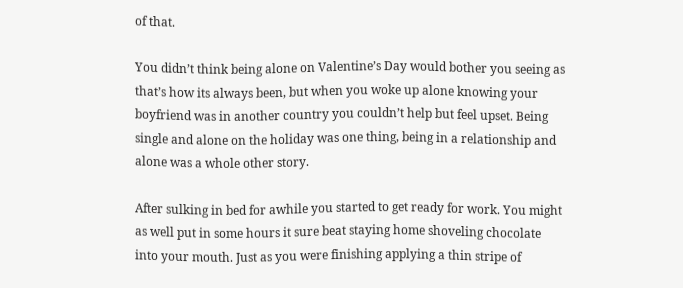of that.

You didn’t think being alone on Valentine’s Day would bother you seeing as that’s how its always been, but when you woke up alone knowing your boyfriend was in another country you couldn’t help but feel upset. Being single and alone on the holiday was one thing, being in a relationship and alone was a whole other story.

After sulking in bed for awhile you started to get ready for work. You might as well put in some hours it sure beat staying home shoveling chocolate into your mouth. Just as you were finishing applying a thin stripe of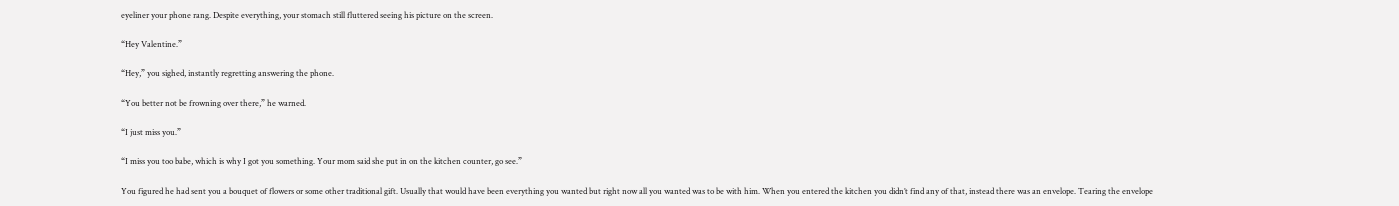eyeliner your phone rang. Despite everything, your stomach still fluttered seeing his picture on the screen.

“Hey Valentine.”

“Hey,” you sighed, instantly regretting answering the phone.

“You better not be frowning over there,” he warned.

“I just miss you.”

“I miss you too babe, which is why I got you something. Your mom said she put in on the kitchen counter, go see.”

You figured he had sent you a bouquet of flowers or some other traditional gift. Usually that would have been everything you wanted but right now all you wanted was to be with him. When you entered the kitchen you didn’t find any of that, instead there was an envelope. Tearing the envelope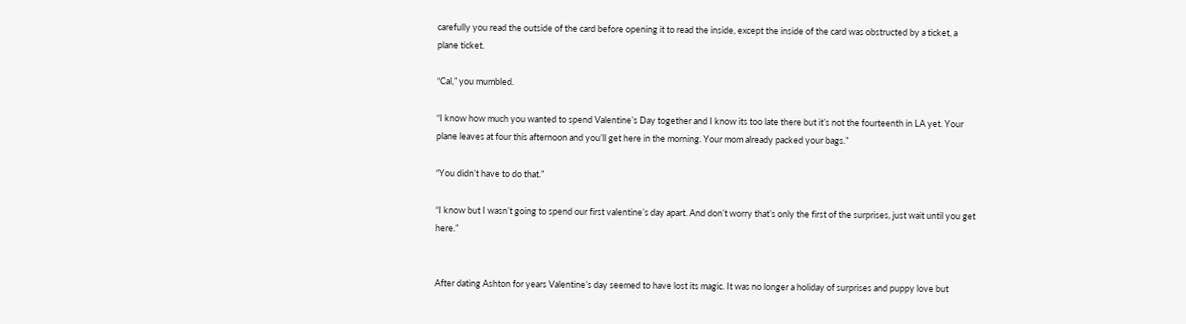carefully you read the outside of the card before opening it to read the inside, except the inside of the card was obstructed by a ticket, a plane ticket.

“Cal,” you mumbled.

“I know how much you wanted to spend Valentine’s Day together and I know its too late there but it’s not the fourteenth in LA yet. Your plane leaves at four this afternoon and you’ll get here in the morning. Your mom already packed your bags.”

“You didn’t have to do that.”

“I know but I wasn’t going to spend our first valentine’s day apart. And don’t worry that’s only the first of the surprises, just wait until you get here.”


After dating Ashton for years Valentine’s day seemed to have lost its magic. It was no longer a holiday of surprises and puppy love but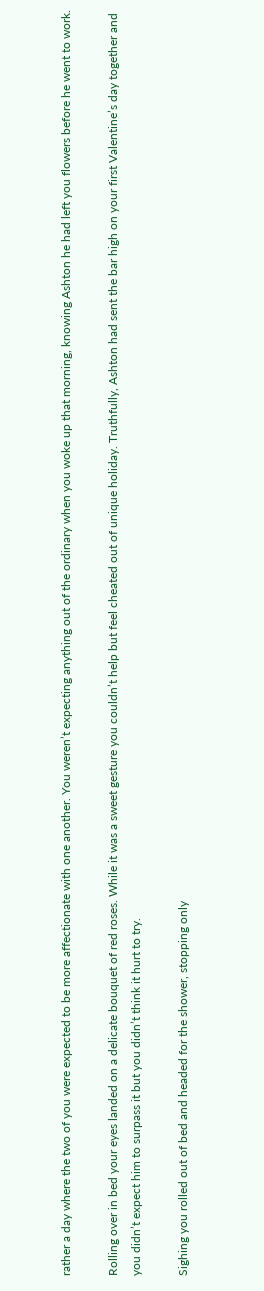rather a day where the two of you were expected to be more affectionate with one another. You weren’t expecting anything out of the ordinary when you woke up that morning, knowing Ashton he had left you flowers before he went to work.

Rolling over in bed your eyes landed on a delicate bouquet of red roses. While it was a sweet gesture you couldn’t help but feel cheated out of unique holiday. Truthfully, Ashton had sent the bar high on your first Valentine’s day together and you didn’t expect him to surpass it but you didn’t think it hurt to try.

Sighing you rolled out of bed and headed for the shower, stopping only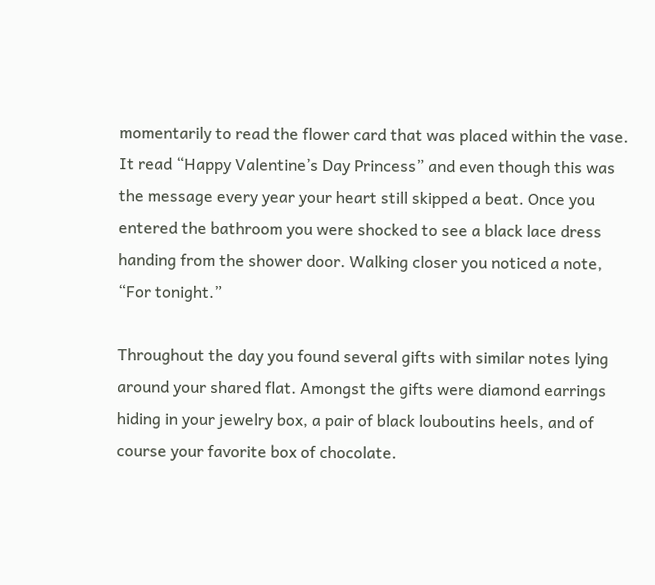momentarily to read the flower card that was placed within the vase. It read “Happy Valentine’s Day Princess” and even though this was the message every year your heart still skipped a beat. Once you entered the bathroom you were shocked to see a black lace dress handing from the shower door. Walking closer you noticed a note, “For tonight.”

Throughout the day you found several gifts with similar notes lying around your shared flat. Amongst the gifts were diamond earrings hiding in your jewelry box, a pair of black louboutins heels, and of course your favorite box of chocolate.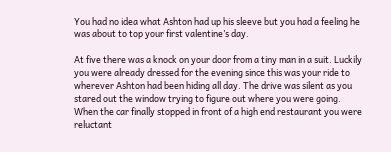You had no idea what Ashton had up his sleeve but you had a feeling he was about to top your first valentine’s day.

At five there was a knock on your door from a tiny man in a suit. Luckily you were already dressed for the evening since this was your ride to wherever Ashton had been hiding all day. The drive was silent as you stared out the window trying to figure out where you were going. When the car finally stopped in front of a high end restaurant you were reluctant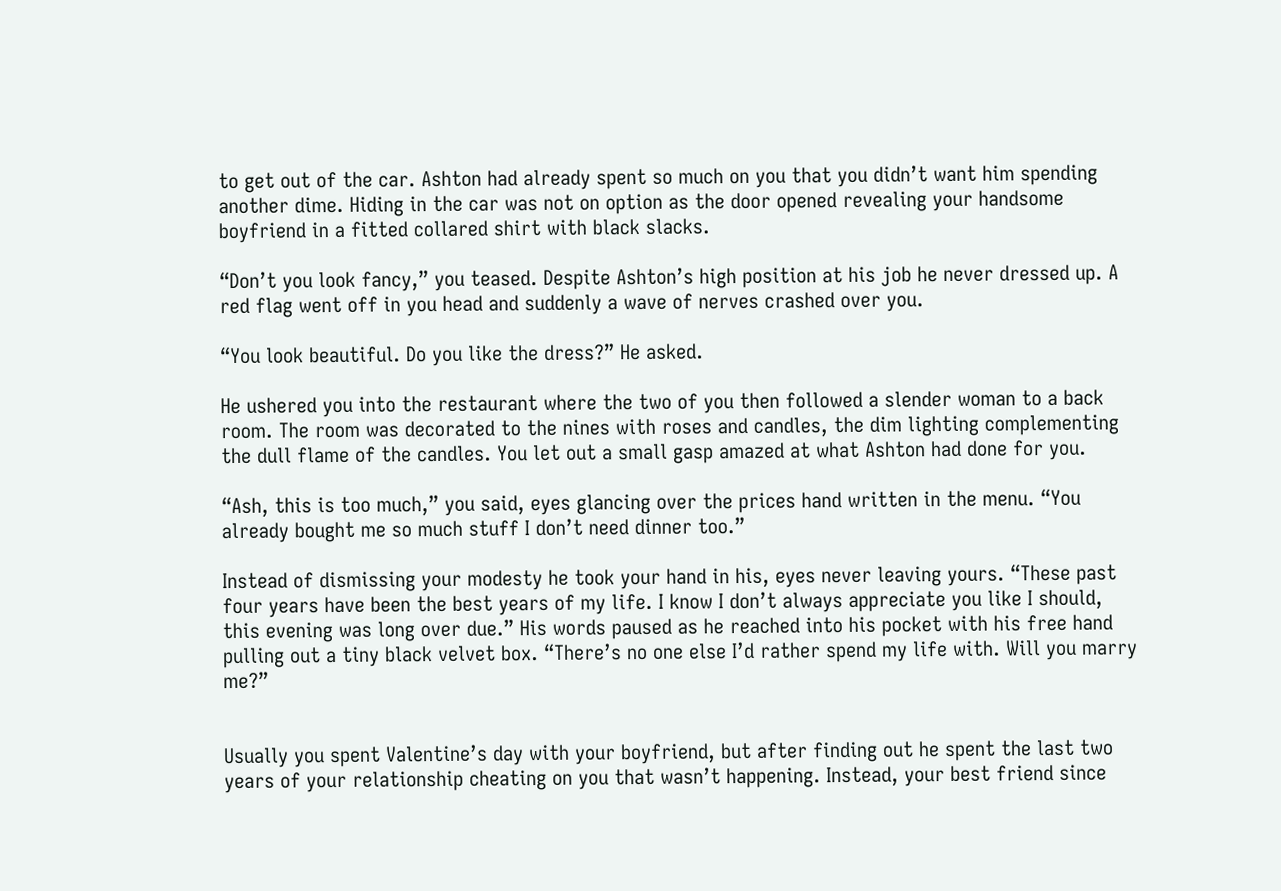to get out of the car. Ashton had already spent so much on you that you didn’t want him spending another dime. Hiding in the car was not on option as the door opened revealing your handsome boyfriend in a fitted collared shirt with black slacks.

“Don’t you look fancy,” you teased. Despite Ashton’s high position at his job he never dressed up. A red flag went off in you head and suddenly a wave of nerves crashed over you.

“You look beautiful. Do you like the dress?” He asked.

He ushered you into the restaurant where the two of you then followed a slender woman to a back room. The room was decorated to the nines with roses and candles, the dim lighting complementing the dull flame of the candles. You let out a small gasp amazed at what Ashton had done for you.

“Ash, this is too much,” you said, eyes glancing over the prices hand written in the menu. “You already bought me so much stuff I don’t need dinner too.”

Instead of dismissing your modesty he took your hand in his, eyes never leaving yours. “These past four years have been the best years of my life. I know I don’t always appreciate you like I should, this evening was long over due.” His words paused as he reached into his pocket with his free hand pulling out a tiny black velvet box. “There’s no one else I’d rather spend my life with. Will you marry me?”


Usually you spent Valentine’s day with your boyfriend, but after finding out he spent the last two years of your relationship cheating on you that wasn’t happening. Instead, your best friend since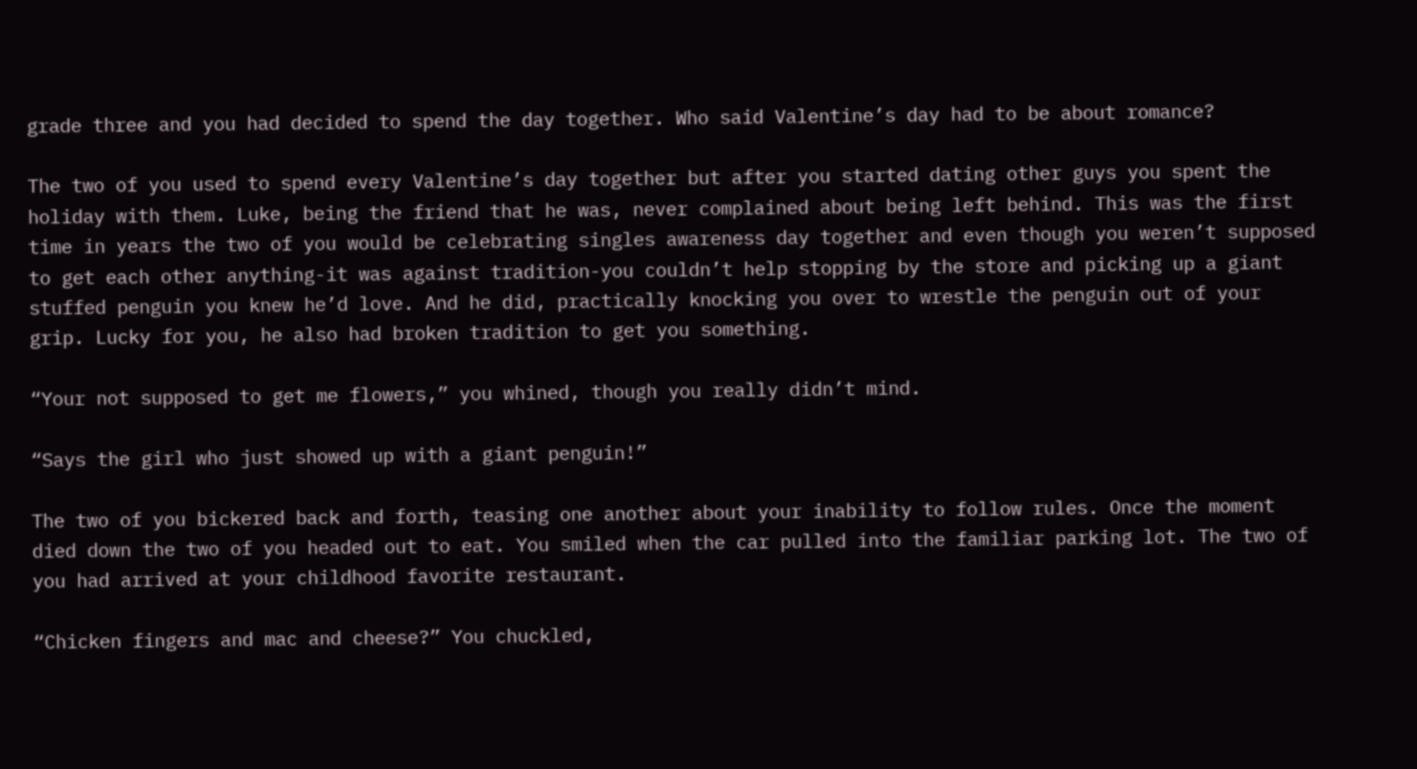grade three and you had decided to spend the day together. Who said Valentine’s day had to be about romance?

The two of you used to spend every Valentine’s day together but after you started dating other guys you spent the holiday with them. Luke, being the friend that he was, never complained about being left behind. This was the first time in years the two of you would be celebrating singles awareness day together and even though you weren’t supposed to get each other anything-it was against tradition-you couldn’t help stopping by the store and picking up a giant stuffed penguin you knew he’d love. And he did, practically knocking you over to wrestle the penguin out of your grip. Lucky for you, he also had broken tradition to get you something.

“Your not supposed to get me flowers,” you whined, though you really didn’t mind.

“Says the girl who just showed up with a giant penguin!”

The two of you bickered back and forth, teasing one another about your inability to follow rules. Once the moment died down the two of you headed out to eat. You smiled when the car pulled into the familiar parking lot. The two of you had arrived at your childhood favorite restaurant.

“Chicken fingers and mac and cheese?” You chuckled,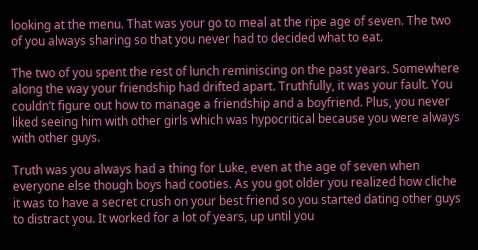looking at the menu. That was your go to meal at the ripe age of seven. The two of you always sharing so that you never had to decided what to eat.

The two of you spent the rest of lunch reminiscing on the past years. Somewhere along the way your friendship had drifted apart. Truthfully, it was your fault. You couldn’t figure out how to manage a friendship and a boyfriend. Plus, you never liked seeing him with other girls which was hypocritical because you were always with other guys.

Truth was you always had a thing for Luke, even at the age of seven when everyone else though boys had cooties. As you got older you realized how cliche it was to have a secret crush on your best friend so you started dating other guys to distract you. It worked for a lot of years, up until you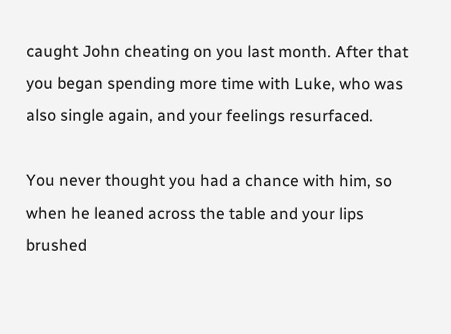caught John cheating on you last month. After that you began spending more time with Luke, who was also single again, and your feelings resurfaced.

You never thought you had a chance with him, so when he leaned across the table and your lips brushed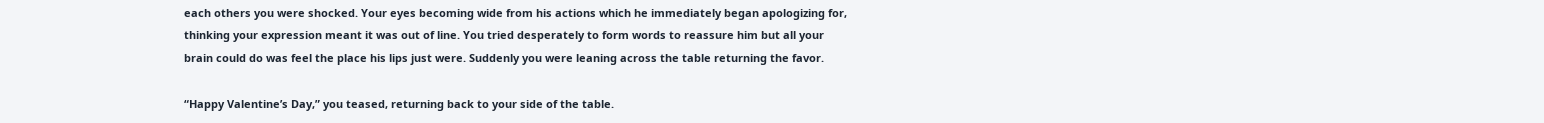each others you were shocked. Your eyes becoming wide from his actions which he immediately began apologizing for, thinking your expression meant it was out of line. You tried desperately to form words to reassure him but all your brain could do was feel the place his lips just were. Suddenly you were leaning across the table returning the favor.

“Happy Valentine’s Day,” you teased, returning back to your side of the table.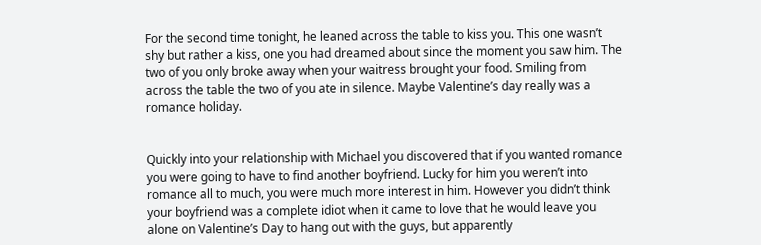For the second time tonight, he leaned across the table to kiss you. This one wasn’t shy but rather a kiss, one you had dreamed about since the moment you saw him. The two of you only broke away when your waitress brought your food. Smiling from across the table the two of you ate in silence. Maybe Valentine’s day really was a romance holiday.


Quickly into your relationship with Michael you discovered that if you wanted romance you were going to have to find another boyfriend. Lucky for him you weren’t into romance all to much, you were much more interest in him. However you didn’t think your boyfriend was a complete idiot when it came to love that he would leave you alone on Valentine’s Day to hang out with the guys, but apparently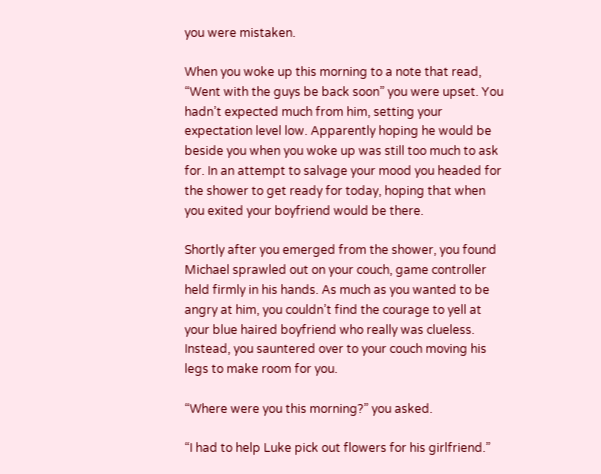you were mistaken.

When you woke up this morning to a note that read, “Went with the guys be back soon” you were upset. You hadn’t expected much from him, setting your expectation level low. Apparently hoping he would be beside you when you woke up was still too much to ask for. In an attempt to salvage your mood you headed for the shower to get ready for today, hoping that when you exited your boyfriend would be there.

Shortly after you emerged from the shower, you found Michael sprawled out on your couch, game controller held firmly in his hands. As much as you wanted to be angry at him, you couldn’t find the courage to yell at your blue haired boyfriend who really was clueless. Instead, you sauntered over to your couch moving his legs to make room for you.

“Where were you this morning?” you asked.

“I had to help Luke pick out flowers for his girlfriend.”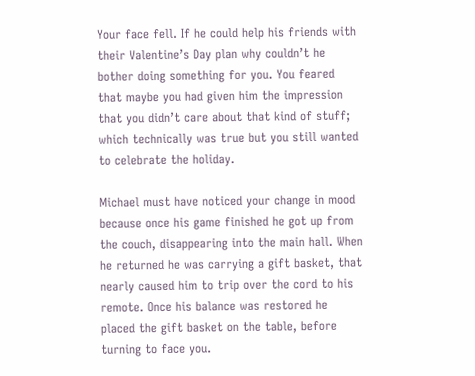Your face fell. If he could help his friends with their Valentine’s Day plan why couldn’t he bother doing something for you. You feared that maybe you had given him the impression that you didn’t care about that kind of stuff; which technically was true but you still wanted to celebrate the holiday.

Michael must have noticed your change in mood because once his game finished he got up from the couch, disappearing into the main hall. When he returned he was carrying a gift basket, that nearly caused him to trip over the cord to his remote. Once his balance was restored he placed the gift basket on the table, before turning to face you.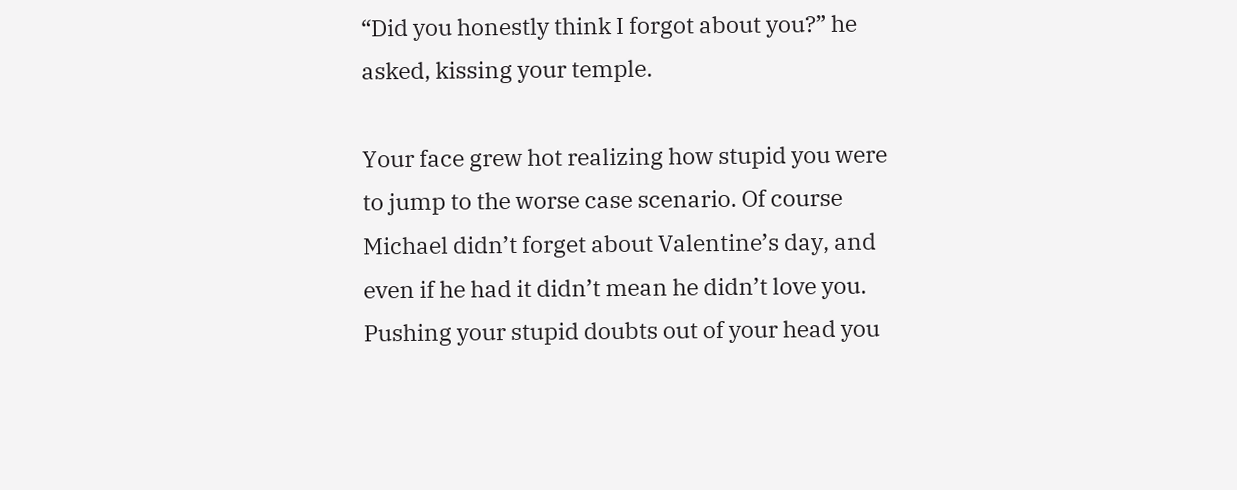“Did you honestly think I forgot about you?” he asked, kissing your temple.

Your face grew hot realizing how stupid you were to jump to the worse case scenario. Of course Michael didn’t forget about Valentine’s day, and even if he had it didn’t mean he didn’t love you. Pushing your stupid doubts out of your head you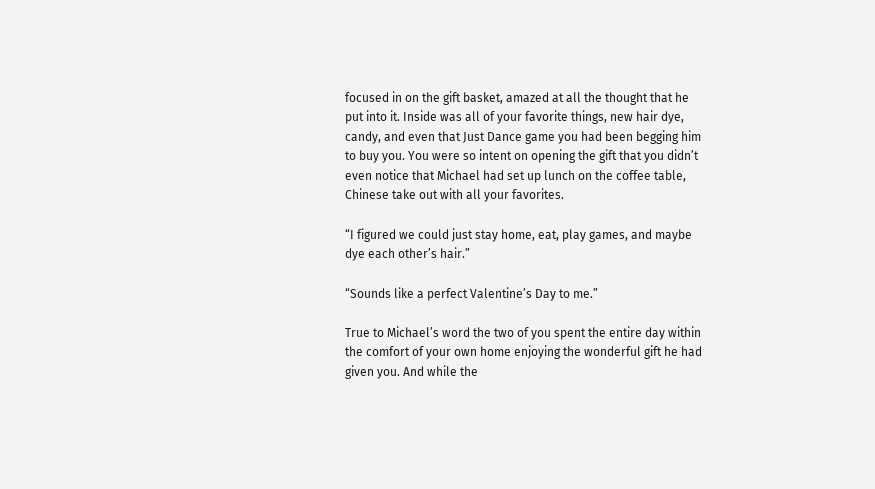focused in on the gift basket, amazed at all the thought that he put into it. Inside was all of your favorite things, new hair dye, candy, and even that Just Dance game you had been begging him to buy you. You were so intent on opening the gift that you didn’t even notice that Michael had set up lunch on the coffee table, Chinese take out with all your favorites.

“I figured we could just stay home, eat, play games, and maybe dye each other’s hair.”

“Sounds like a perfect Valentine’s Day to me.”

True to Michael’s word the two of you spent the entire day within the comfort of your own home enjoying the wonderful gift he had given you. And while the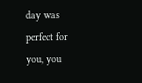day was perfect for you, you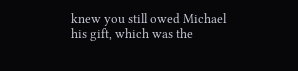knew you still owed Michael his gift, which was the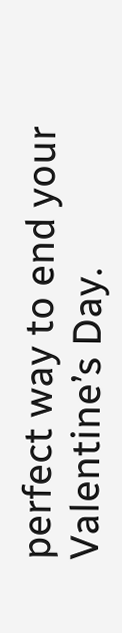perfect way to end your Valentine’s Day.